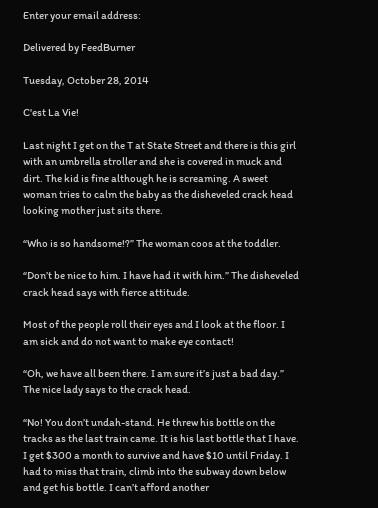Enter your email address:

Delivered by FeedBurner

Tuesday, October 28, 2014

C'est La Vie!

Last night I get on the T at State Street and there is this girl with an umbrella stroller and she is covered in muck and dirt. The kid is fine although he is screaming. A sweet woman tries to calm the baby as the disheveled crack head looking mother just sits there.

“Who is so handsome!?” The woman coos at the toddler.

“Don’t be nice to him. I have had it with him.” The disheveled crack head says with fierce attitude.

Most of the people roll their eyes and I look at the floor. I am sick and do not want to make eye contact!

“Oh, we have all been there. I am sure it’s just a bad day.” The nice lady says to the crack head.

“No! You don’t undah-stand. He threw his bottle on the tracks as the last train came. It is his last bottle that I have. I get $300 a month to survive and have $10 until Friday. I had to miss that train, climb into the subway down below and get his bottle. I can’t afford another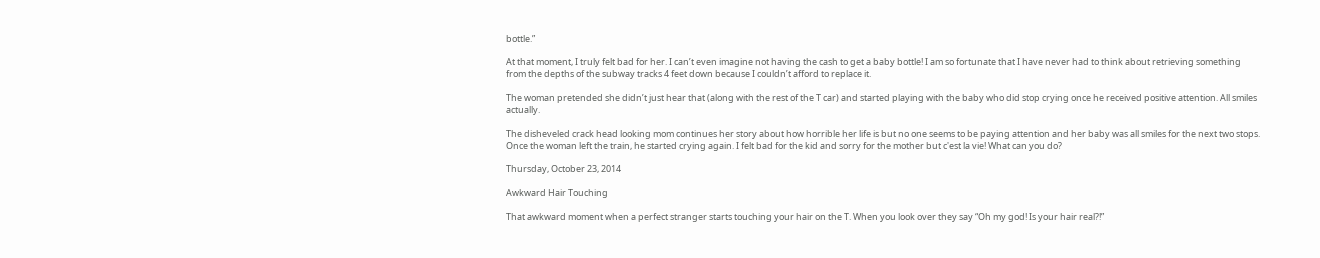bottle.”

At that moment, I truly felt bad for her. I can’t even imagine not having the cash to get a baby bottle! I am so fortunate that I have never had to think about retrieving something from the depths of the subway tracks 4 feet down because I couldn’t afford to replace it.

The woman pretended she didn’t just hear that (along with the rest of the T car) and started playing with the baby who did stop crying once he received positive attention. All smiles actually.

The disheveled crack head looking mom continues her story about how horrible her life is but no one seems to be paying attention and her baby was all smiles for the next two stops. Once the woman left the train, he started crying again. I felt bad for the kid and sorry for the mother but c'est la vie! What can you do?

Thursday, October 23, 2014

Awkward Hair Touching

That awkward moment when a perfect stranger starts touching your hair on the T. When you look over they say “Oh my god! Is your hair real?!”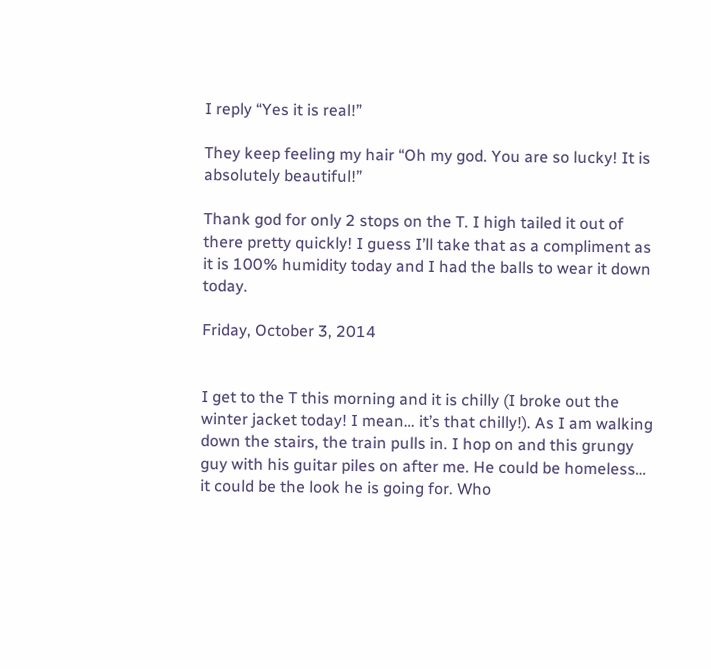I reply “Yes it is real!”

They keep feeling my hair “Oh my god. You are so lucky! It is absolutely beautiful!”

Thank god for only 2 stops on the T. I high tailed it out of there pretty quickly! I guess I’ll take that as a compliment as it is 100% humidity today and I had the balls to wear it down today.

Friday, October 3, 2014


I get to the T this morning and it is chilly (I broke out the winter jacket today! I mean… it’s that chilly!). As I am walking down the stairs, the train pulls in. I hop on and this grungy guy with his guitar piles on after me. He could be homeless… it could be the look he is going for. Who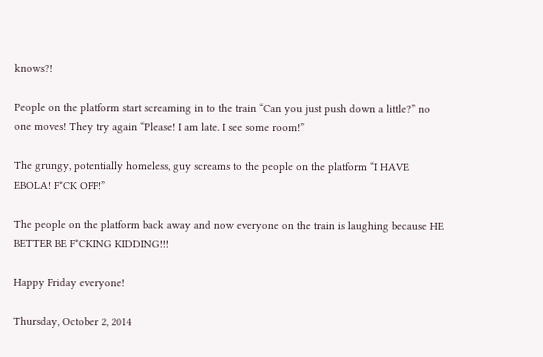knows?!

People on the platform start screaming in to the train “Can you just push down a little?” no one moves! They try again “Please! I am late. I see some room!”

The grungy, potentially homeless, guy screams to the people on the platform “I HAVE EBOLA! F*CK OFF!”

The people on the platform back away and now everyone on the train is laughing because HE BETTER BE F*CKING KIDDING!!!

Happy Friday everyone!

Thursday, October 2, 2014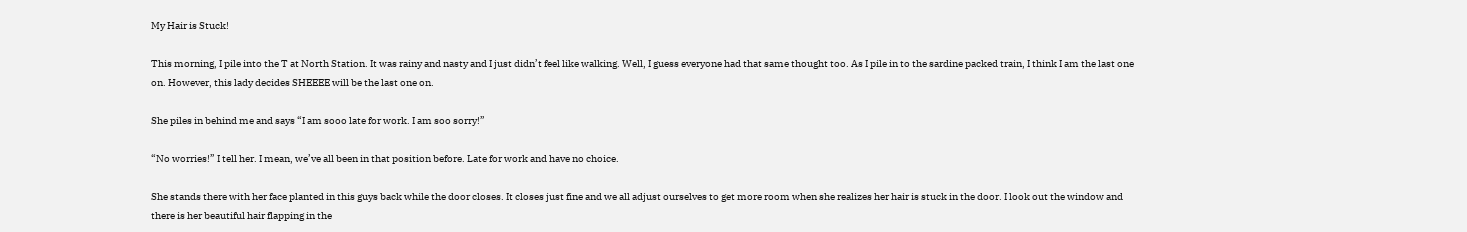My Hair is Stuck!

This morning, I pile into the T at North Station. It was rainy and nasty and I just didn’t feel like walking. Well, I guess everyone had that same thought too. As I pile in to the sardine packed train, I think I am the last one on. However, this lady decides SHEEEE will be the last one on.

She piles in behind me and says “I am sooo late for work. I am soo sorry!”

“No worries!” I tell her. I mean, we’ve all been in that position before. Late for work and have no choice.

She stands there with her face planted in this guys back while the door closes. It closes just fine and we all adjust ourselves to get more room when she realizes her hair is stuck in the door. I look out the window and there is her beautiful hair flapping in the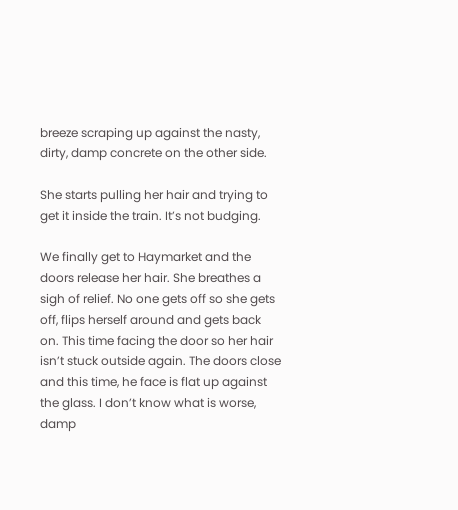breeze scraping up against the nasty, dirty, damp concrete on the other side.

She starts pulling her hair and trying to get it inside the train. It’s not budging.

We finally get to Haymarket and the doors release her hair. She breathes a sigh of relief. No one gets off so she gets off, flips herself around and gets back on. This time facing the door so her hair isn’t stuck outside again. The doors close and this time, he face is flat up against the glass. I don’t know what is worse, damp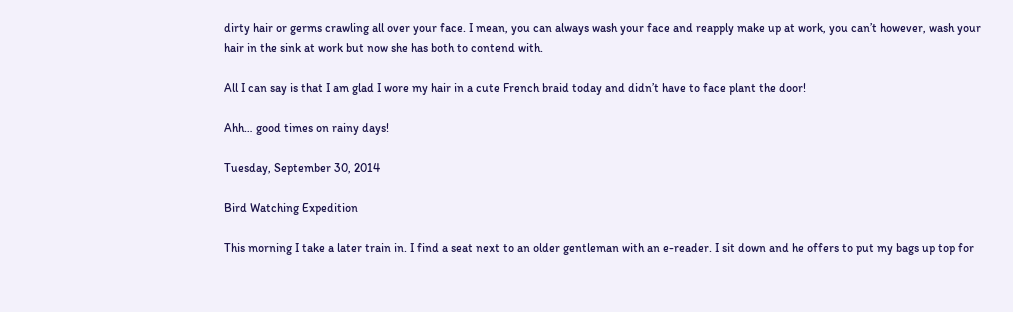dirty hair or germs crawling all over your face. I mean, you can always wash your face and reapply make up at work, you can’t however, wash your hair in the sink at work but now she has both to contend with.

All I can say is that I am glad I wore my hair in a cute French braid today and didn’t have to face plant the door!

Ahh… good times on rainy days!

Tuesday, September 30, 2014

Bird Watching Expedition

This morning I take a later train in. I find a seat next to an older gentleman with an e-reader. I sit down and he offers to put my bags up top for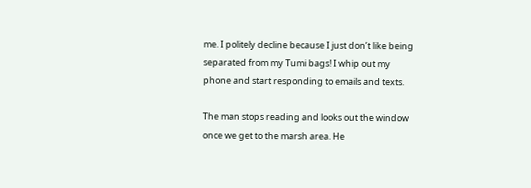me. I politely decline because I just don’t like being separated from my Tumi bags! I whip out my phone and start responding to emails and texts.

The man stops reading and looks out the window once we get to the marsh area. He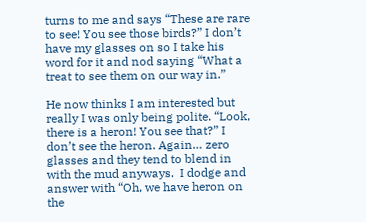turns to me and says “These are rare to see! You see those birds?” I don’t have my glasses on so I take his word for it and nod saying “What a treat to see them on our way in.”

He now thinks I am interested but really I was only being polite. “Look, there is a heron! You see that?” I don’t see the heron. Again… zero glasses and they tend to blend in with the mud anyways.  I dodge and answer with “Oh, we have heron on the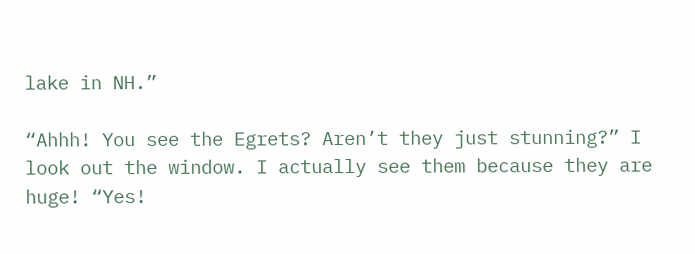lake in NH.”

“Ahhh! You see the Egrets? Aren’t they just stunning?” I look out the window. I actually see them because they are huge! “Yes!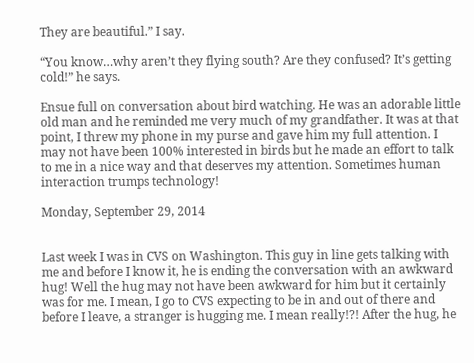They are beautiful.” I say.

“You know…why aren’t they flying south? Are they confused? It’s getting cold!” he says.

Ensue full on conversation about bird watching. He was an adorable little old man and he reminded me very much of my grandfather. It was at that point, I threw my phone in my purse and gave him my full attention. I may not have been 100% interested in birds but he made an effort to talk to me in a nice way and that deserves my attention. Sometimes human interaction trumps technology!

Monday, September 29, 2014


Last week I was in CVS on Washington. This guy in line gets talking with me and before I know it, he is ending the conversation with an awkward hug! Well the hug may not have been awkward for him but it certainly was for me. I mean, I go to CVS expecting to be in and out of there and before I leave, a stranger is hugging me. I mean really!?! After the hug, he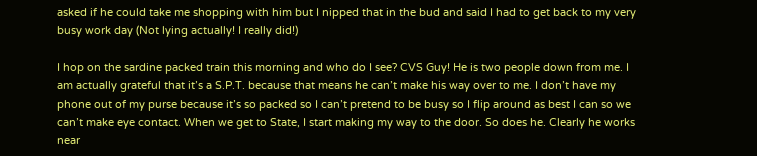asked if he could take me shopping with him but I nipped that in the bud and said I had to get back to my very busy work day (Not lying actually! I really did!)

I hop on the sardine packed train this morning and who do I see? CVS Guy! He is two people down from me. I am actually grateful that it’s a S.P.T. because that means he can’t make his way over to me. I don’t have my phone out of my purse because it’s so packed so I can’t pretend to be busy so I flip around as best I can so we can’t make eye contact. When we get to State, I start making my way to the door. So does he. Clearly he works near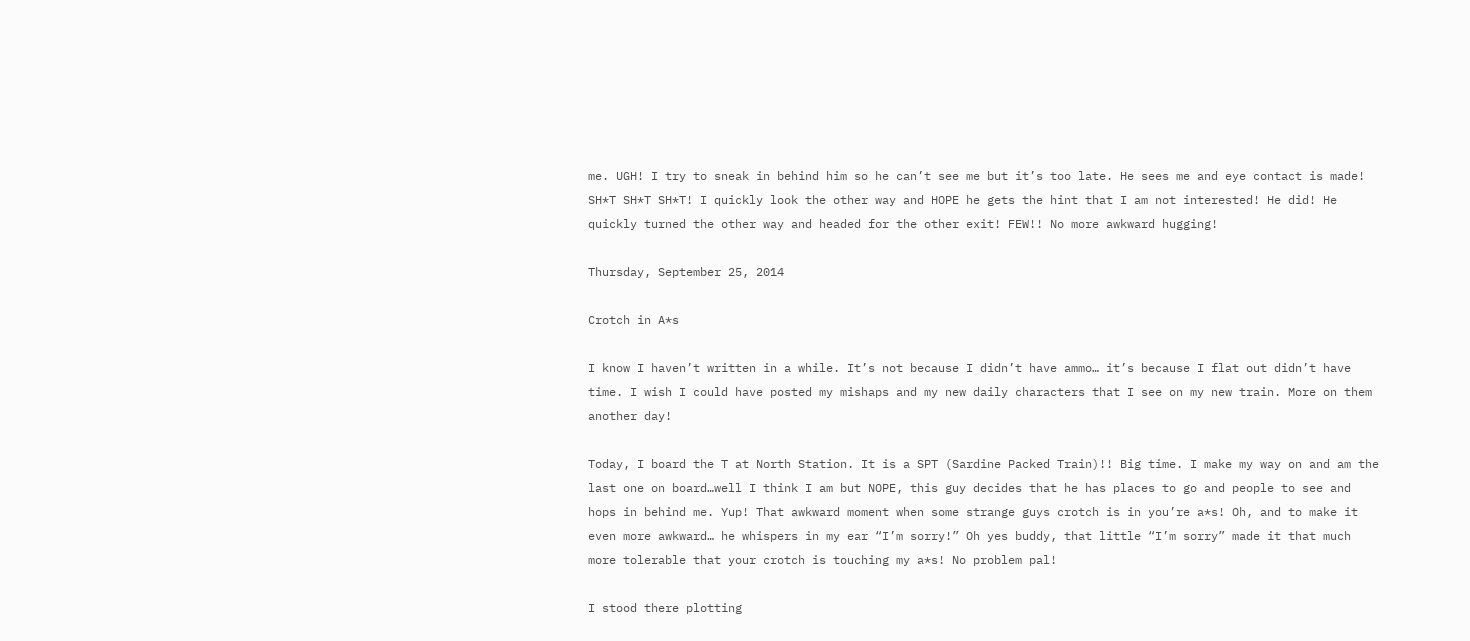me. UGH! I try to sneak in behind him so he can’t see me but it’s too late. He sees me and eye contact is made! SH*T SH*T SH*T! I quickly look the other way and HOPE he gets the hint that I am not interested! He did! He quickly turned the other way and headed for the other exit! FEW!! No more awkward hugging!

Thursday, September 25, 2014

Crotch in A*s

I know I haven’t written in a while. It’s not because I didn’t have ammo… it’s because I flat out didn’t have time. I wish I could have posted my mishaps and my new daily characters that I see on my new train. More on them another day!

Today, I board the T at North Station. It is a SPT (Sardine Packed Train)!! Big time. I make my way on and am the last one on board…well I think I am but NOPE, this guy decides that he has places to go and people to see and hops in behind me. Yup! That awkward moment when some strange guys crotch is in you’re a*s! Oh, and to make it even more awkward… he whispers in my ear “I’m sorry!” Oh yes buddy, that little “I’m sorry” made it that much more tolerable that your crotch is touching my a*s! No problem pal!

I stood there plotting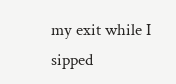my exit while I sipped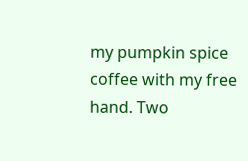my pumpkin spice coffee with my free hand. Two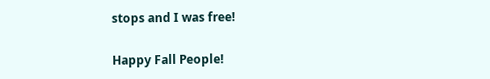stops and I was free!

Happy Fall People!